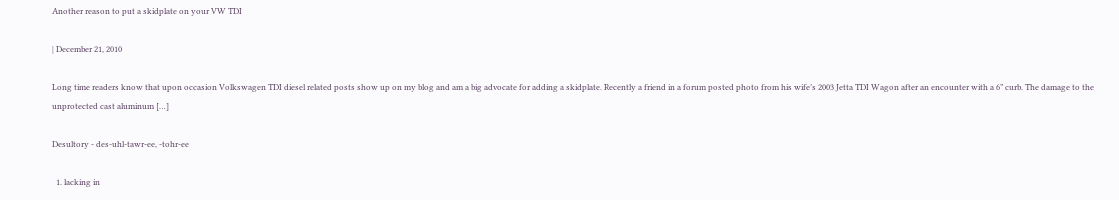Another reason to put a skidplate on your VW TDI

| December 21, 2010

Long time readers know that upon occasion Volkswagen TDI diesel related posts show up on my blog and am a big advocate for adding a skidplate. Recently a friend in a forum posted photo from his wife’s 2003 Jetta TDI Wagon after an encounter with a 6” curb. The damage to the unprotected cast aluminum […]

Desultory - des-uhl-tawr-ee, -tohr-ee

  1. lacking in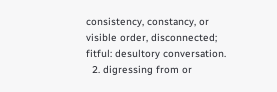consistency, constancy, or visible order, disconnected; fitful: desultory conversation.
  2. digressing from or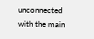unconnected with the main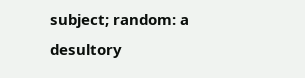subject; random: a desultory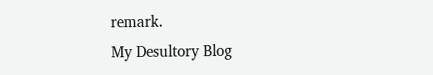remark.
My Desultory Blog